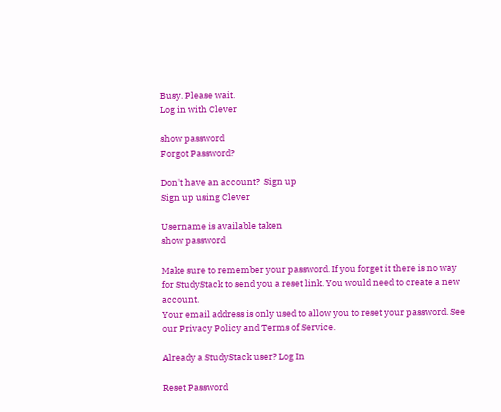Busy. Please wait.
Log in with Clever

show password
Forgot Password?

Don't have an account?  Sign up
Sign up using Clever

Username is available taken
show password

Make sure to remember your password. If you forget it there is no way for StudyStack to send you a reset link. You would need to create a new account.
Your email address is only used to allow you to reset your password. See our Privacy Policy and Terms of Service.

Already a StudyStack user? Log In

Reset Password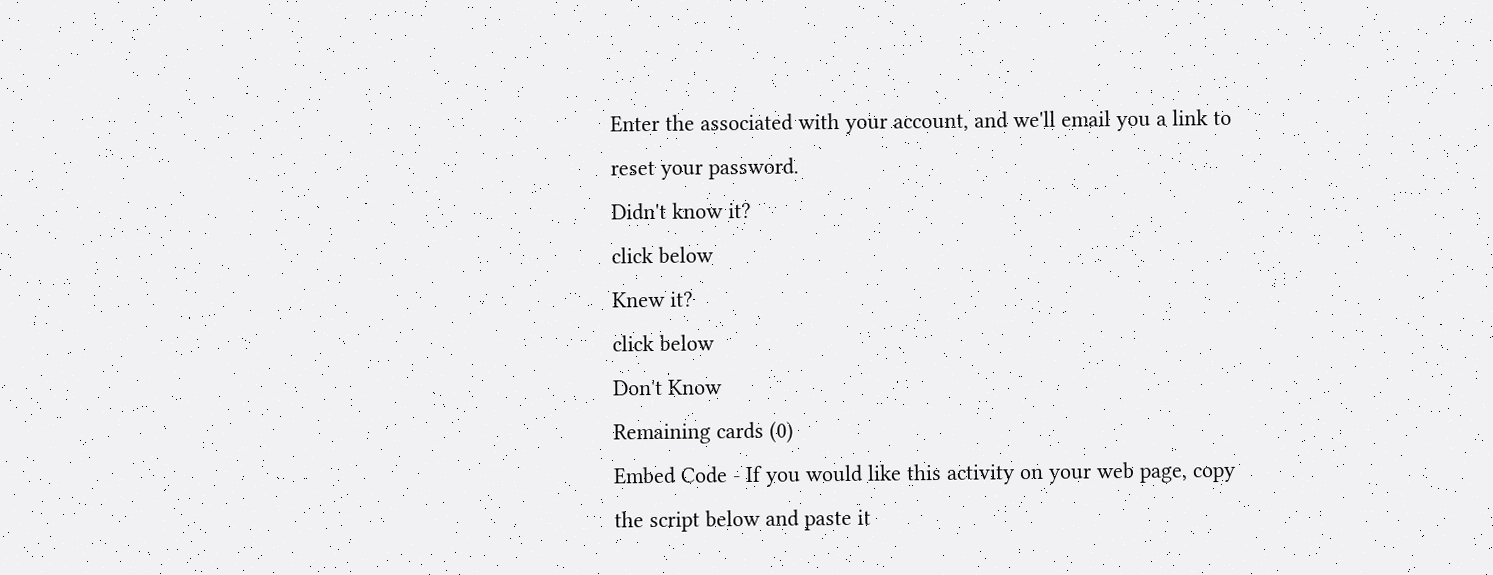Enter the associated with your account, and we'll email you a link to reset your password.
Didn't know it?
click below
Knew it?
click below
Don't Know
Remaining cards (0)
Embed Code - If you would like this activity on your web page, copy the script below and paste it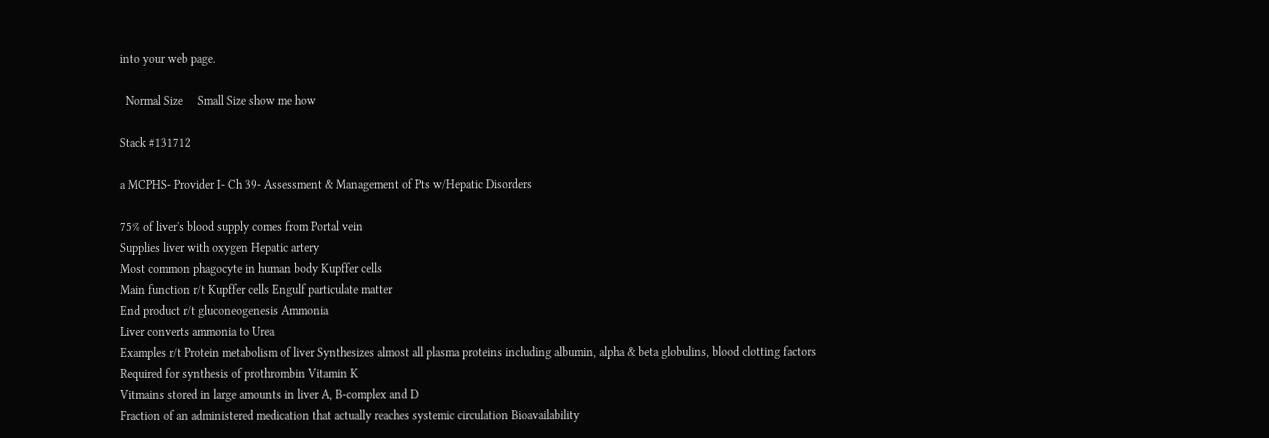into your web page.

  Normal Size     Small Size show me how

Stack #131712

a MCPHS- Provider I- Ch 39- Assessment & Management of Pts w/Hepatic Disorders

75% of liver's blood supply comes from Portal vein
Supplies liver with oxygen Hepatic artery
Most common phagocyte in human body Kupffer cells
Main function r/t Kupffer cells Engulf particulate matter
End product r/t gluconeogenesis Ammonia
Liver converts ammonia to Urea
Examples r/t Protein metabolism of liver Synthesizes almost all plasma proteins including albumin, alpha & beta globulins, blood clotting factors
Required for synthesis of prothrombin Vitamin K
Vitmains stored in large amounts in liver A, B-complex and D
Fraction of an administered medication that actually reaches systemic circulation Bioavailability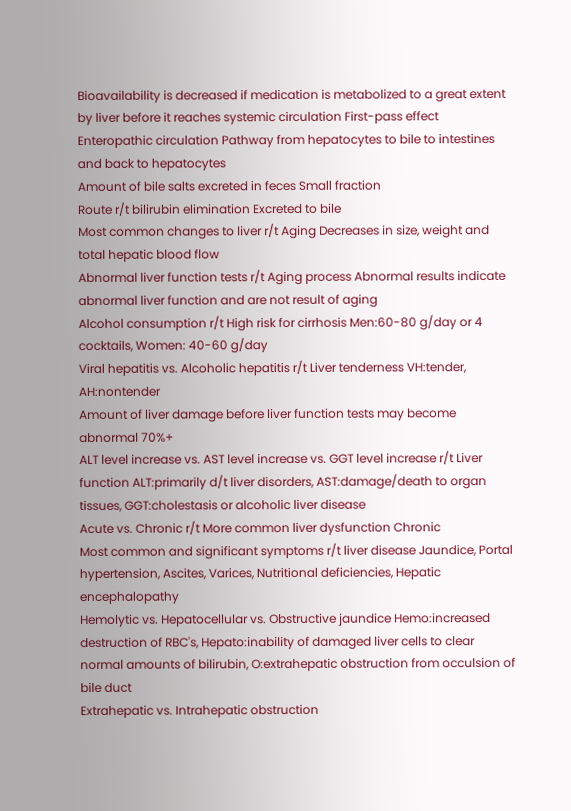Bioavailability is decreased if medication is metabolized to a great extent by liver before it reaches systemic circulation First-pass effect
Enteropathic circulation Pathway from hepatocytes to bile to intestines and back to hepatocytes
Amount of bile salts excreted in feces Small fraction
Route r/t bilirubin elimination Excreted to bile
Most common changes to liver r/t Aging Decreases in size, weight and total hepatic blood flow
Abnormal liver function tests r/t Aging process Abnormal results indicate abnormal liver function and are not result of aging
Alcohol consumption r/t High risk for cirrhosis Men:60-80 g/day or 4 cocktails, Women: 40-60 g/day
Viral hepatitis vs. Alcoholic hepatitis r/t Liver tenderness VH:tender, AH:nontender
Amount of liver damage before liver function tests may become abnormal 70%+
ALT level increase vs. AST level increase vs. GGT level increase r/t Liver function ALT:primarily d/t liver disorders, AST:damage/death to organ tissues, GGT:cholestasis or alcoholic liver disease
Acute vs. Chronic r/t More common liver dysfunction Chronic
Most common and significant symptoms r/t liver disease Jaundice, Portal hypertension, Ascites, Varices, Nutritional deficiencies, Hepatic encephalopathy
Hemolytic vs. Hepatocellular vs. Obstructive jaundice Hemo:increased destruction of RBC's, Hepato:inability of damaged liver cells to clear normal amounts of bilirubin, O:extrahepatic obstruction from occulsion of bile duct
Extrahepatic vs. Intrahepatic obstruction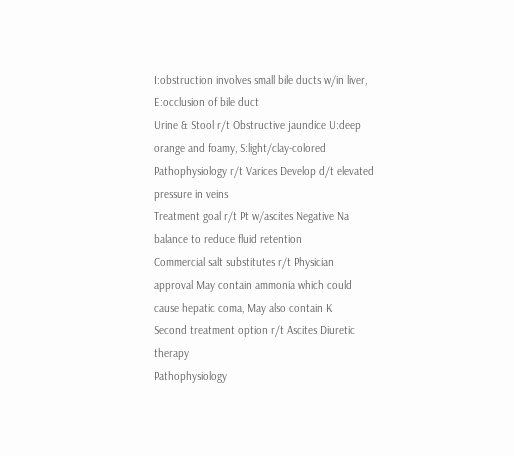I:obstruction involves small bile ducts w/in liver, E:occlusion of bile duct
Urine & Stool r/t Obstructive jaundice U:deep orange and foamy, S:light/clay-colored
Pathophysiology r/t Varices Develop d/t elevated pressure in veins
Treatment goal r/t Pt w/ascites Negative Na balance to reduce fluid retention
Commercial salt substitutes r/t Physician approval May contain ammonia which could cause hepatic coma, May also contain K
Second treatment option r/t Ascites Diuretic therapy
Pathophysiology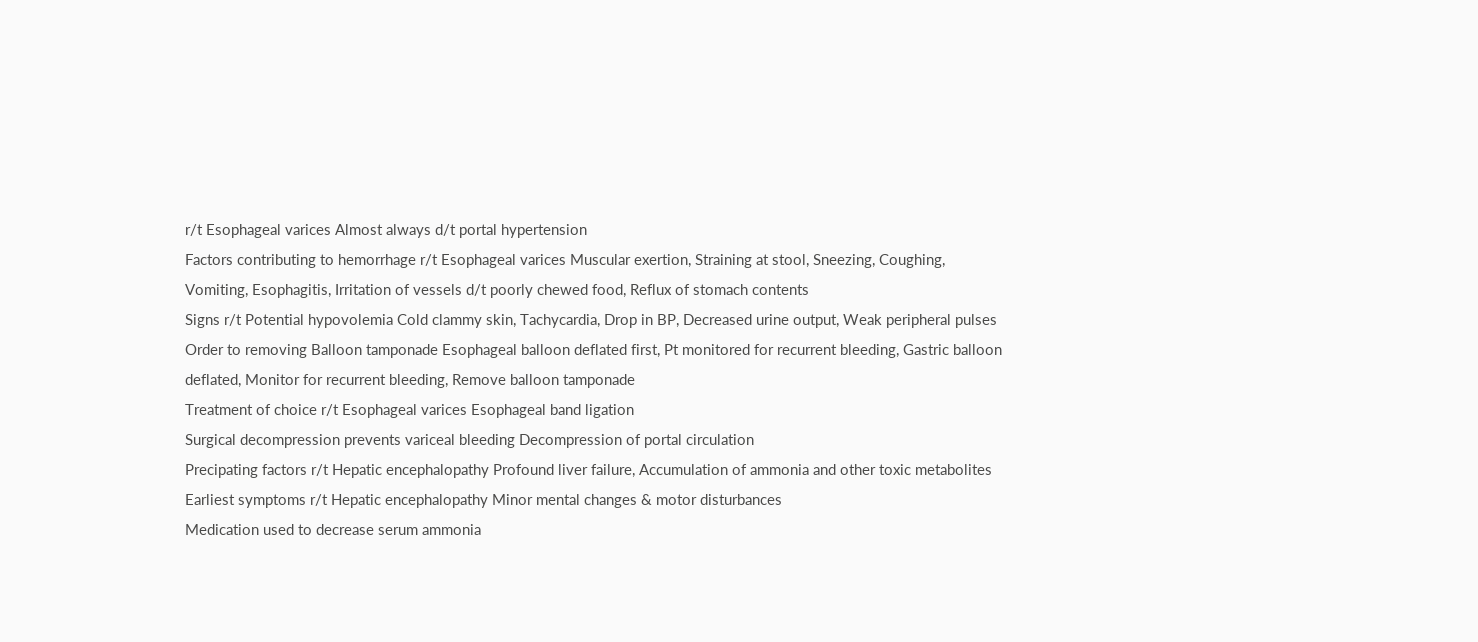r/t Esophageal varices Almost always d/t portal hypertension
Factors contributing to hemorrhage r/t Esophageal varices Muscular exertion, Straining at stool, Sneezing, Coughing, Vomiting, Esophagitis, Irritation of vessels d/t poorly chewed food, Reflux of stomach contents
Signs r/t Potential hypovolemia Cold clammy skin, Tachycardia, Drop in BP, Decreased urine output, Weak peripheral pulses
Order to removing Balloon tamponade Esophageal balloon deflated first, Pt monitored for recurrent bleeding, Gastric balloon deflated, Monitor for recurrent bleeding, Remove balloon tamponade
Treatment of choice r/t Esophageal varices Esophageal band ligation
Surgical decompression prevents variceal bleeding Decompression of portal circulation
Precipating factors r/t Hepatic encephalopathy Profound liver failure, Accumulation of ammonia and other toxic metabolites
Earliest symptoms r/t Hepatic encephalopathy Minor mental changes & motor disturbances
Medication used to decrease serum ammonia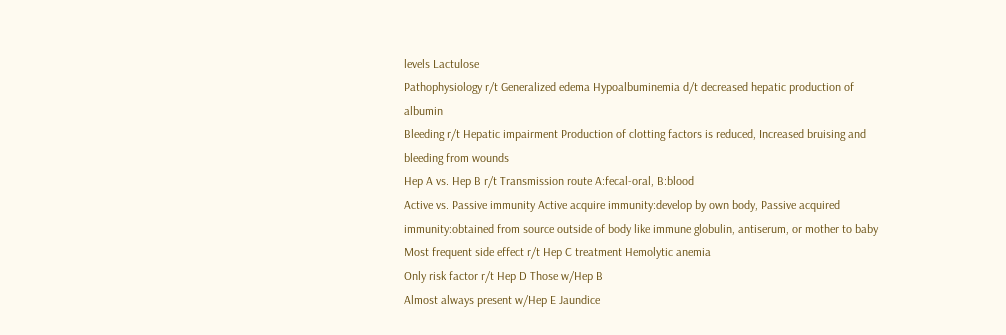levels Lactulose
Pathophysiology r/t Generalized edema Hypoalbuminemia d/t decreased hepatic production of albumin
Bleeding r/t Hepatic impairment Production of clotting factors is reduced, Increased bruising and bleeding from wounds
Hep A vs. Hep B r/t Transmission route A:fecal-oral, B:blood
Active vs. Passive immunity Active acquire immunity:develop by own body, Passive acquired immunity:obtained from source outside of body like immune globulin, antiserum, or mother to baby
Most frequent side effect r/t Hep C treatment Hemolytic anemia
Only risk factor r/t Hep D Those w/Hep B
Almost always present w/Hep E Jaundice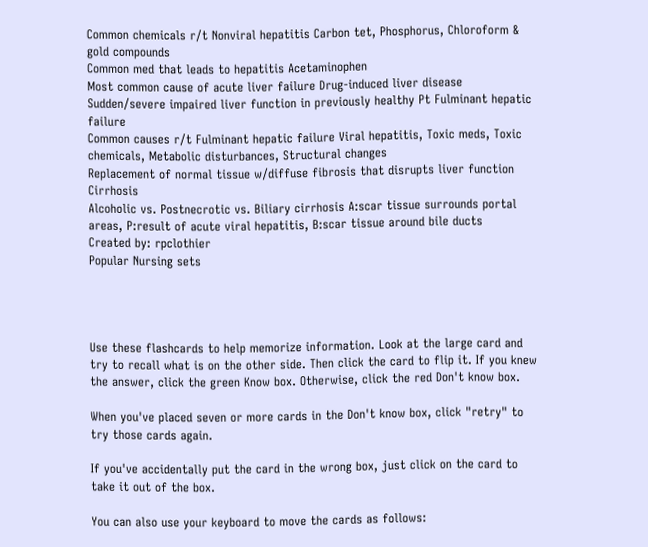Common chemicals r/t Nonviral hepatitis Carbon tet, Phosphorus, Chloroform & gold compounds
Common med that leads to hepatitis Acetaminophen
Most common cause of acute liver failure Drug-induced liver disease
Sudden/severe impaired liver function in previously healthy Pt Fulminant hepatic failure
Common causes r/t Fulminant hepatic failure Viral hepatitis, Toxic meds, Toxic chemicals, Metabolic disturbances, Structural changes
Replacement of normal tissue w/diffuse fibrosis that disrupts liver function Cirrhosis
Alcoholic vs. Postnecrotic vs. Biliary cirrhosis A:scar tissue surrounds portal areas, P:result of acute viral hepatitis, B:scar tissue around bile ducts
Created by: rpclothier
Popular Nursing sets




Use these flashcards to help memorize information. Look at the large card and try to recall what is on the other side. Then click the card to flip it. If you knew the answer, click the green Know box. Otherwise, click the red Don't know box.

When you've placed seven or more cards in the Don't know box, click "retry" to try those cards again.

If you've accidentally put the card in the wrong box, just click on the card to take it out of the box.

You can also use your keyboard to move the cards as follows: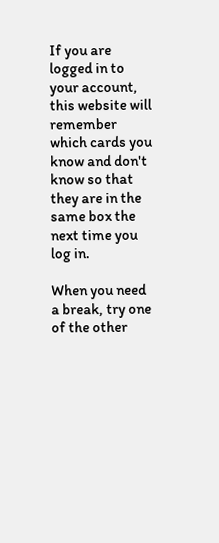If you are logged in to your account, this website will remember which cards you know and don't know so that they are in the same box the next time you log in.

When you need a break, try one of the other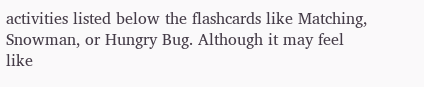activities listed below the flashcards like Matching, Snowman, or Hungry Bug. Although it may feel like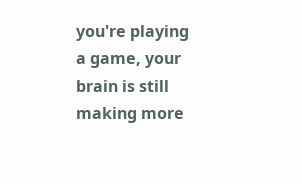you're playing a game, your brain is still making more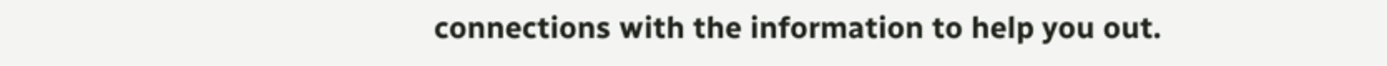connections with the information to help you out.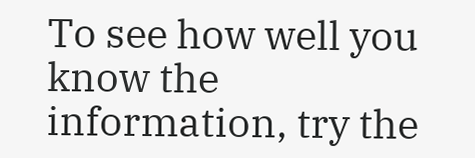To see how well you know the information, try the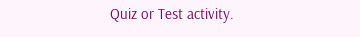Quiz or Test activity.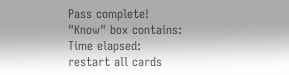Pass complete!
"Know" box contains:
Time elapsed:
restart all cards